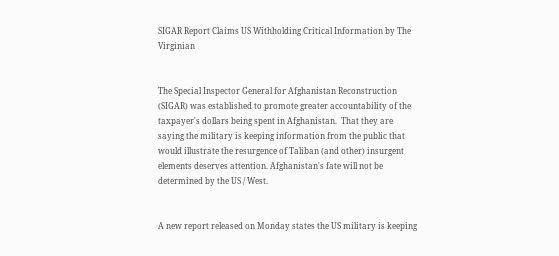SIGAR Report Claims US Withholding Critical Information by The Virginian


The Special Inspector General for Afghanistan Reconstruction (SIGAR) was established to promote greater accountability of the taxpayer's dollars being spent in Afghanistan.  That they are saying the military is keeping information from the public that would illustrate the resurgence of Taliban (and other) insurgent elements deserves attention. Afghanistan's fate will not be determined by the US / West.


A new report released on Monday states the US military is keeping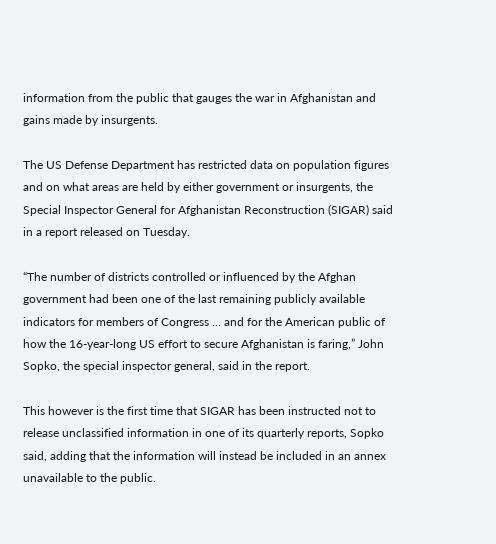information from the public that gauges the war in Afghanistan and gains made by insurgents.

The US Defense Department has restricted data on population figures and on what areas are held by either government or insurgents, the Special Inspector General for Afghanistan Reconstruction (SIGAR) said in a report released on Tuesday.

“The number of districts controlled or influenced by the Afghan government had been one of the last remaining publicly available indicators for members of Congress … and for the American public of how the 16-year-long US effort to secure Afghanistan is faring,” John Sopko, the special inspector general, said in the report.

This however is the first time that SIGAR has been instructed not to release unclassified information in one of its quarterly reports, Sopko said, adding that the information will instead be included in an annex unavailable to the public.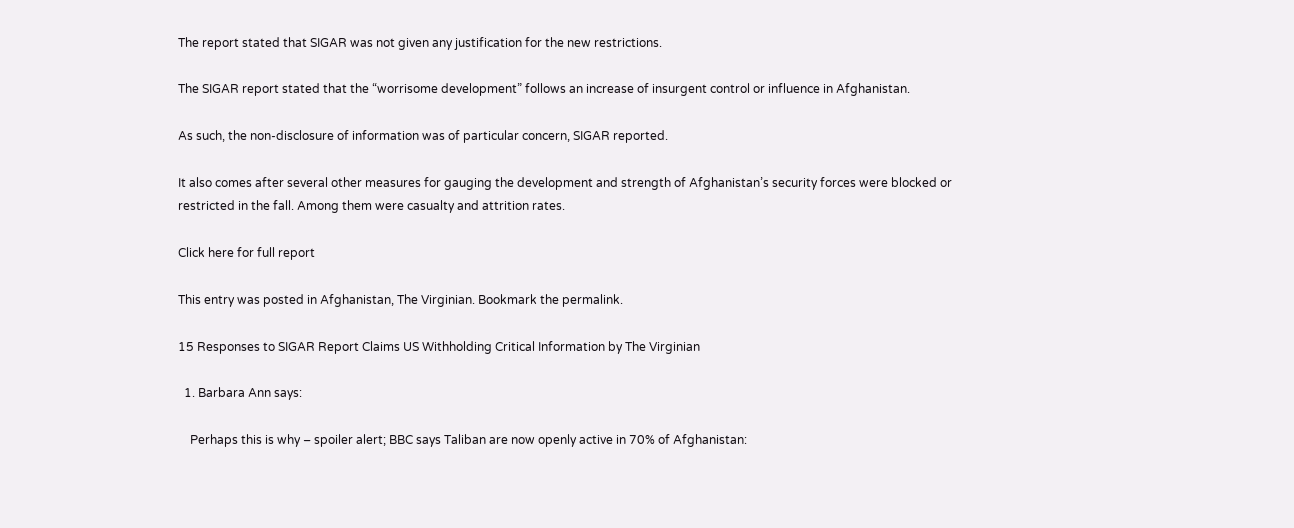The report stated that SIGAR was not given any justification for the new restrictions.

The SIGAR report stated that the “worrisome development” follows an increase of insurgent control or influence in Afghanistan.

As such, the non-disclosure of information was of particular concern, SIGAR reported.

It also comes after several other measures for gauging the development and strength of Afghanistan’s security forces were blocked or restricted in the fall. Among them were casualty and attrition rates.

Click here for full report

This entry was posted in Afghanistan, The Virginian. Bookmark the permalink.

15 Responses to SIGAR Report Claims US Withholding Critical Information by The Virginian

  1. Barbara Ann says:

    Perhaps this is why – spoiler alert; BBC says Taliban are now openly active in 70% of Afghanistan: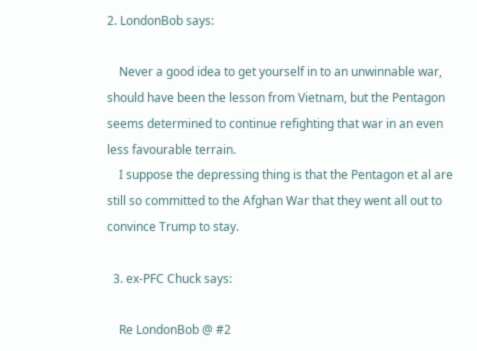2. LondonBob says:

    Never a good idea to get yourself in to an unwinnable war, should have been the lesson from Vietnam, but the Pentagon seems determined to continue refighting that war in an even less favourable terrain.
    I suppose the depressing thing is that the Pentagon et al are still so committed to the Afghan War that they went all out to convince Trump to stay.

  3. ex-PFC Chuck says:

    Re LondonBob @ #2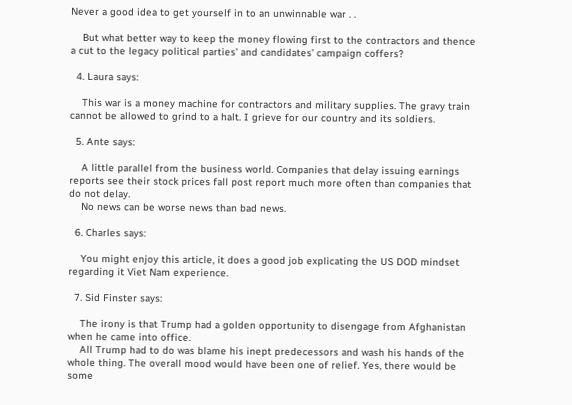Never a good idea to get yourself in to an unwinnable war . .

    But what better way to keep the money flowing first to the contractors and thence a cut to the legacy political parties’ and candidates’ campaign coffers?

  4. Laura says:

    This war is a money machine for contractors and military supplies. The gravy train cannot be allowed to grind to a halt. I grieve for our country and its soldiers.

  5. Ante says:

    A little parallel from the business world. Companies that delay issuing earnings reports see their stock prices fall post report much more often than companies that do not delay.
    No news can be worse news than bad news.

  6. Charles says:

    You might enjoy this article, it does a good job explicating the US DOD mindset regarding it Viet Nam experience.

  7. Sid Finster says:

    The irony is that Trump had a golden opportunity to disengage from Afghanistan when he came into office.
    All Trump had to do was blame his inept predecessors and wash his hands of the whole thing. The overall mood would have been one of relief. Yes, there would be some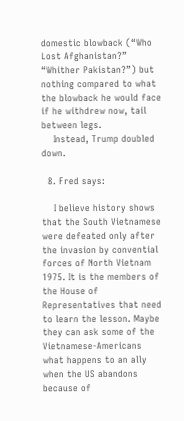domestic blowback (“Who Lost Afghanistan?” “Whither Pakistan?”) but nothing compared to what the blowback he would face if he withdrew now, tail between legs.
    Instead, Trump doubled down.

  8. Fred says:

    I believe history shows that the South Vietnamese were defeated only after the invasion by convential forces of North Vietnam 1975. It is the members of the House of Representatives that need to learn the lesson. Maybe they can ask some of the Vietnamese-Americans what happens to an ally when the US abandons because of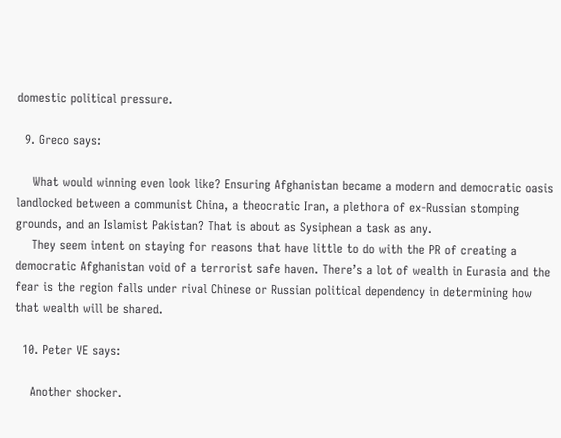domestic political pressure.

  9. Greco says:

    What would winning even look like? Ensuring Afghanistan became a modern and democratic oasis landlocked between a communist China, a theocratic Iran, a plethora of ex-Russian stomping grounds, and an Islamist Pakistan? That is about as Sysiphean a task as any.
    They seem intent on staying for reasons that have little to do with the PR of creating a democratic Afghanistan void of a terrorist safe haven. There’s a lot of wealth in Eurasia and the fear is the region falls under rival Chinese or Russian political dependency in determining how that wealth will be shared.

  10. Peter VE says:

    Another shocker.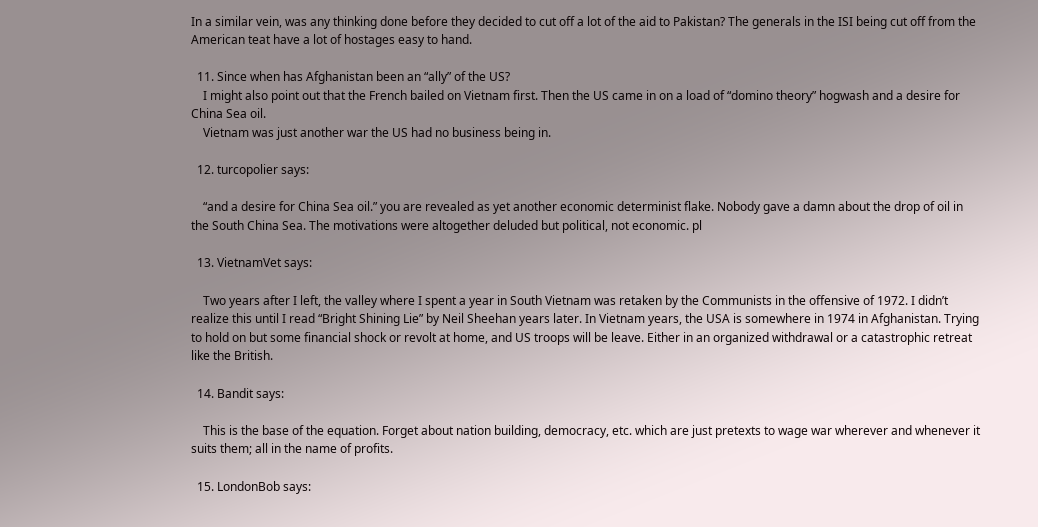In a similar vein, was any thinking done before they decided to cut off a lot of the aid to Pakistan? The generals in the ISI being cut off from the American teat have a lot of hostages easy to hand.

  11. Since when has Afghanistan been an “ally” of the US?
    I might also point out that the French bailed on Vietnam first. Then the US came in on a load of “domino theory” hogwash and a desire for China Sea oil.
    Vietnam was just another war the US had no business being in.

  12. turcopolier says:

    “and a desire for China Sea oil.” you are revealed as yet another economic determinist flake. Nobody gave a damn about the drop of oil in the South China Sea. The motivations were altogether deluded but political, not economic. pl

  13. VietnamVet says:

    Two years after I left, the valley where I spent a year in South Vietnam was retaken by the Communists in the offensive of 1972. I didn’t realize this until I read “Bright Shining Lie” by Neil Sheehan years later. In Vietnam years, the USA is somewhere in 1974 in Afghanistan. Trying to hold on but some financial shock or revolt at home, and US troops will be leave. Either in an organized withdrawal or a catastrophic retreat like the British.

  14. Bandit says:

    This is the base of the equation. Forget about nation building, democracy, etc. which are just pretexts to wage war wherever and whenever it suits them; all in the name of profits.

  15. LondonBob says: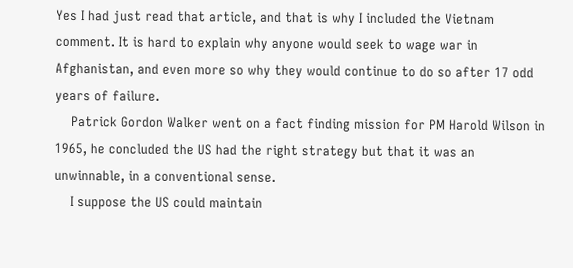Yes I had just read that article, and that is why I included the Vietnam comment. It is hard to explain why anyone would seek to wage war in Afghanistan, and even more so why they would continue to do so after 17 odd years of failure.
    Patrick Gordon Walker went on a fact finding mission for PM Harold Wilson in 1965, he concluded the US had the right strategy but that it was an unwinnable, in a conventional sense.
    I suppose the US could maintain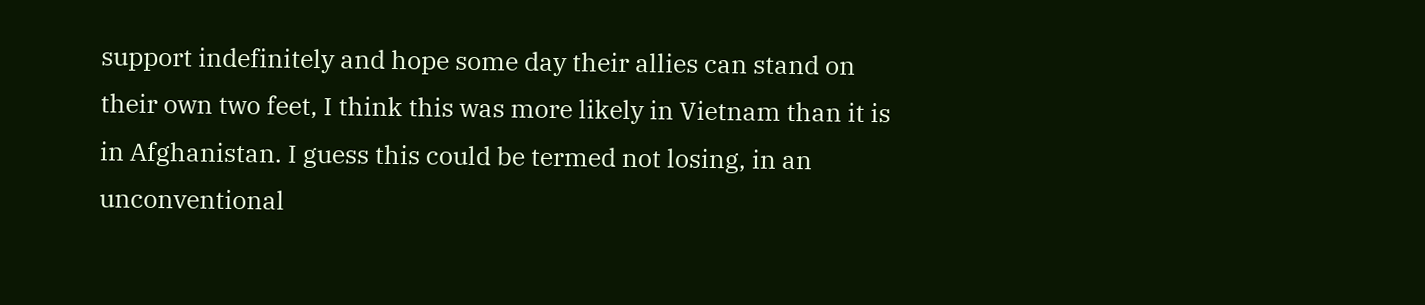support indefinitely and hope some day their allies can stand on their own two feet, I think this was more likely in Vietnam than it is in Afghanistan. I guess this could be termed not losing, in an unconventional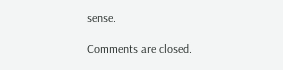sense.

Comments are closed.